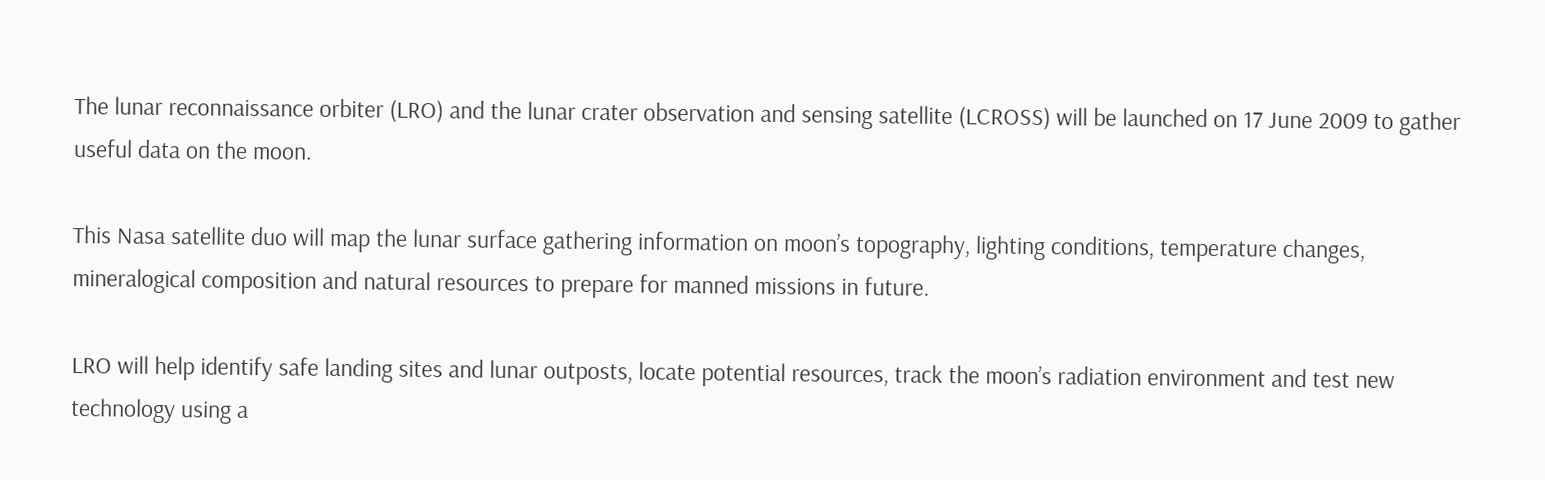The lunar reconnaissance orbiter (LRO) and the lunar crater observation and sensing satellite (LCROSS) will be launched on 17 June 2009 to gather useful data on the moon.

This Nasa satellite duo will map the lunar surface gathering information on moon’s topography, lighting conditions, temperature changes, mineralogical composition and natural resources to prepare for manned missions in future.

LRO will help identify safe landing sites and lunar outposts, locate potential resources, track the moon’s radiation environment and test new technology using a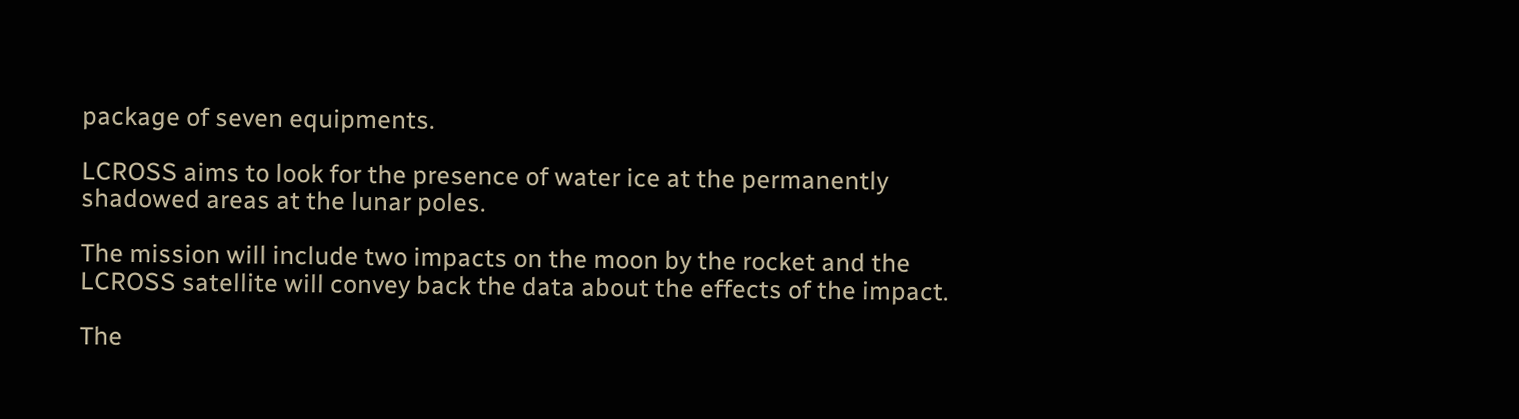package of seven equipments.

LCROSS aims to look for the presence of water ice at the permanently shadowed areas at the lunar poles.

The mission will include two impacts on the moon by the rocket and the LCROSS satellite will convey back the data about the effects of the impact.

The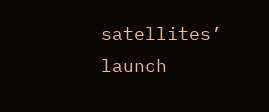satellites’ launch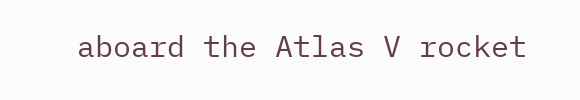aboard the Atlas V rocket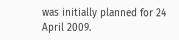was initially planned for 24 April 2009.